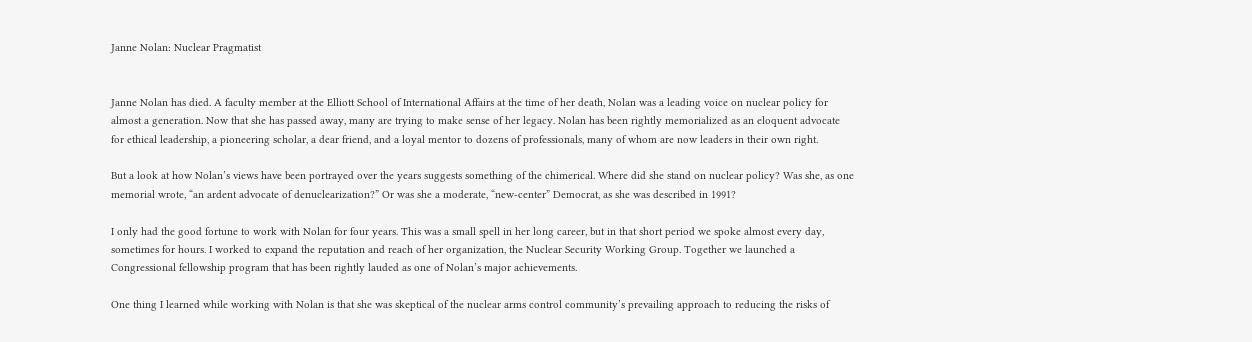Janne Nolan: Nuclear Pragmatist


Janne Nolan has died. A faculty member at the Elliott School of International Affairs at the time of her death, Nolan was a leading voice on nuclear policy for almost a generation. Now that she has passed away, many are trying to make sense of her legacy. Nolan has been rightly memorialized as an eloquent advocate for ethical leadership, a pioneering scholar, a dear friend, and a loyal mentor to dozens of professionals, many of whom are now leaders in their own right.

But a look at how Nolan’s views have been portrayed over the years suggests something of the chimerical. Where did she stand on nuclear policy? Was she, as one memorial wrote, “an ardent advocate of denuclearization?” Or was she a moderate, “new-center” Democrat, as she was described in 1991?

I only had the good fortune to work with Nolan for four years. This was a small spell in her long career, but in that short period we spoke almost every day, sometimes for hours. I worked to expand the reputation and reach of her organization, the Nuclear Security Working Group. Together we launched a Congressional fellowship program that has been rightly lauded as one of Nolan’s major achievements.

One thing I learned while working with Nolan is that she was skeptical of the nuclear arms control community’s prevailing approach to reducing the risks of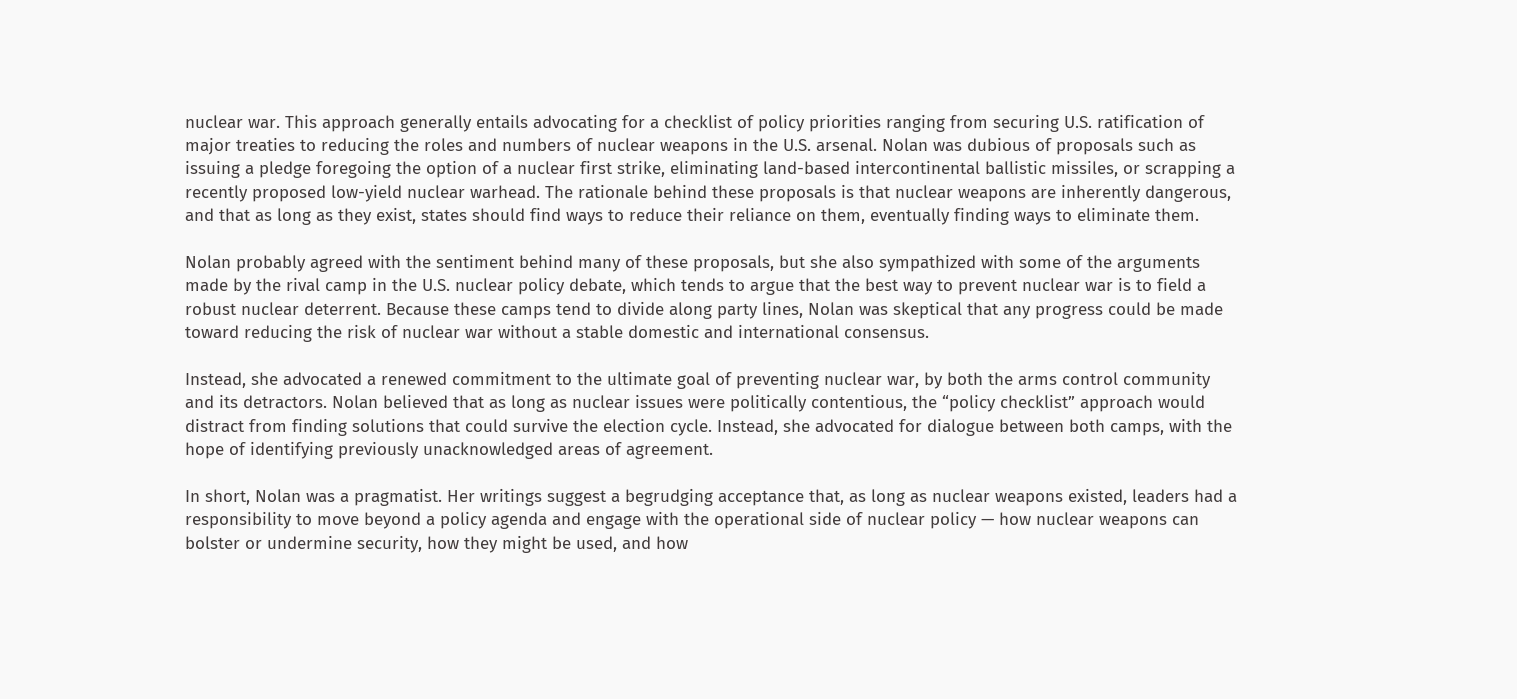nuclear war. This approach generally entails advocating for a checklist of policy priorities ranging from securing U.S. ratification of major treaties to reducing the roles and numbers of nuclear weapons in the U.S. arsenal. Nolan was dubious of proposals such as issuing a pledge foregoing the option of a nuclear first strike, eliminating land-based intercontinental ballistic missiles, or scrapping a recently proposed low-yield nuclear warhead. The rationale behind these proposals is that nuclear weapons are inherently dangerous, and that as long as they exist, states should find ways to reduce their reliance on them, eventually finding ways to eliminate them.

Nolan probably agreed with the sentiment behind many of these proposals, but she also sympathized with some of the arguments made by the rival camp in the U.S. nuclear policy debate, which tends to argue that the best way to prevent nuclear war is to field a robust nuclear deterrent. Because these camps tend to divide along party lines, Nolan was skeptical that any progress could be made toward reducing the risk of nuclear war without a stable domestic and international consensus.

Instead, she advocated a renewed commitment to the ultimate goal of preventing nuclear war, by both the arms control community and its detractors. Nolan believed that as long as nuclear issues were politically contentious, the “policy checklist” approach would distract from finding solutions that could survive the election cycle. Instead, she advocated for dialogue between both camps, with the hope of identifying previously unacknowledged areas of agreement.

In short, Nolan was a pragmatist. Her writings suggest a begrudging acceptance that, as long as nuclear weapons existed, leaders had a responsibility to move beyond a policy agenda and engage with the operational side of nuclear policy — how nuclear weapons can bolster or undermine security, how they might be used, and how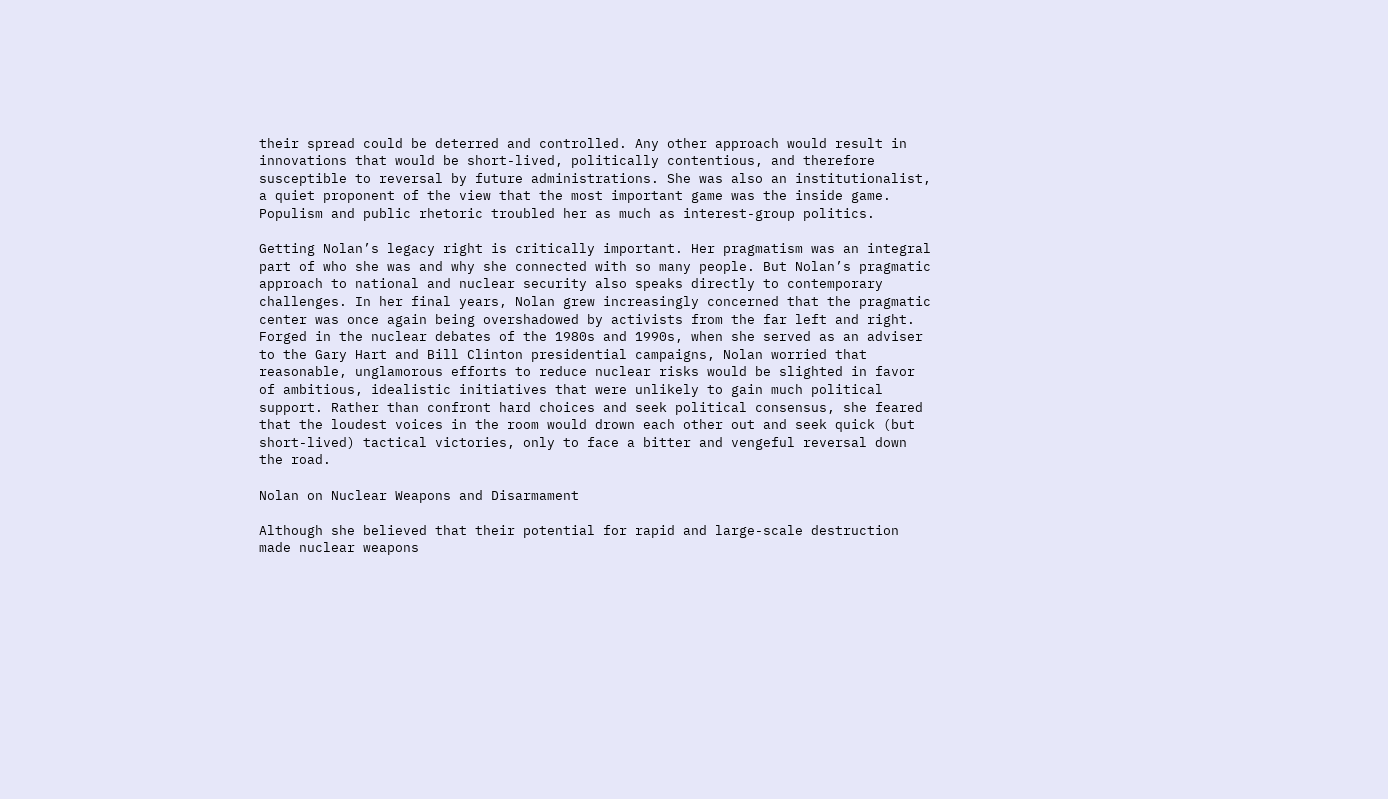their spread could be deterred and controlled. Any other approach would result in innovations that would be short-lived, politically contentious, and therefore susceptible to reversal by future administrations. She was also an institutionalist, a quiet proponent of the view that the most important game was the inside game. Populism and public rhetoric troubled her as much as interest-group politics.

Getting Nolan’s legacy right is critically important. Her pragmatism was an integral part of who she was and why she connected with so many people. But Nolan’s pragmatic approach to national and nuclear security also speaks directly to contemporary challenges. In her final years, Nolan grew increasingly concerned that the pragmatic center was once again being overshadowed by activists from the far left and right. Forged in the nuclear debates of the 1980s and 1990s, when she served as an adviser to the Gary Hart and Bill Clinton presidential campaigns, Nolan worried that reasonable, unglamorous efforts to reduce nuclear risks would be slighted in favor of ambitious, idealistic initiatives that were unlikely to gain much political support. Rather than confront hard choices and seek political consensus, she feared that the loudest voices in the room would drown each other out and seek quick (but short-lived) tactical victories, only to face a bitter and vengeful reversal down the road.

Nolan on Nuclear Weapons and Disarmament

Although she believed that their potential for rapid and large-scale destruction made nuclear weapons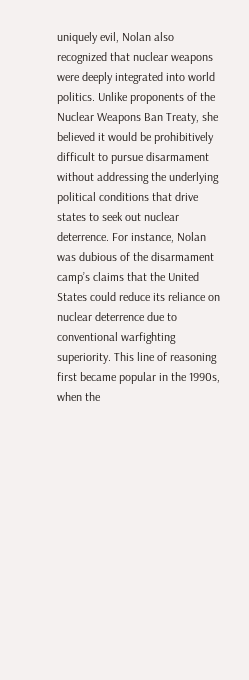uniquely evil, Nolan also recognized that nuclear weapons were deeply integrated into world politics. Unlike proponents of the Nuclear Weapons Ban Treaty, she believed it would be prohibitively difficult to pursue disarmament without addressing the underlying political conditions that drive states to seek out nuclear deterrence. For instance, Nolan was dubious of the disarmament camp’s claims that the United States could reduce its reliance on nuclear deterrence due to conventional warfighting superiority. This line of reasoning first became popular in the 1990s, when the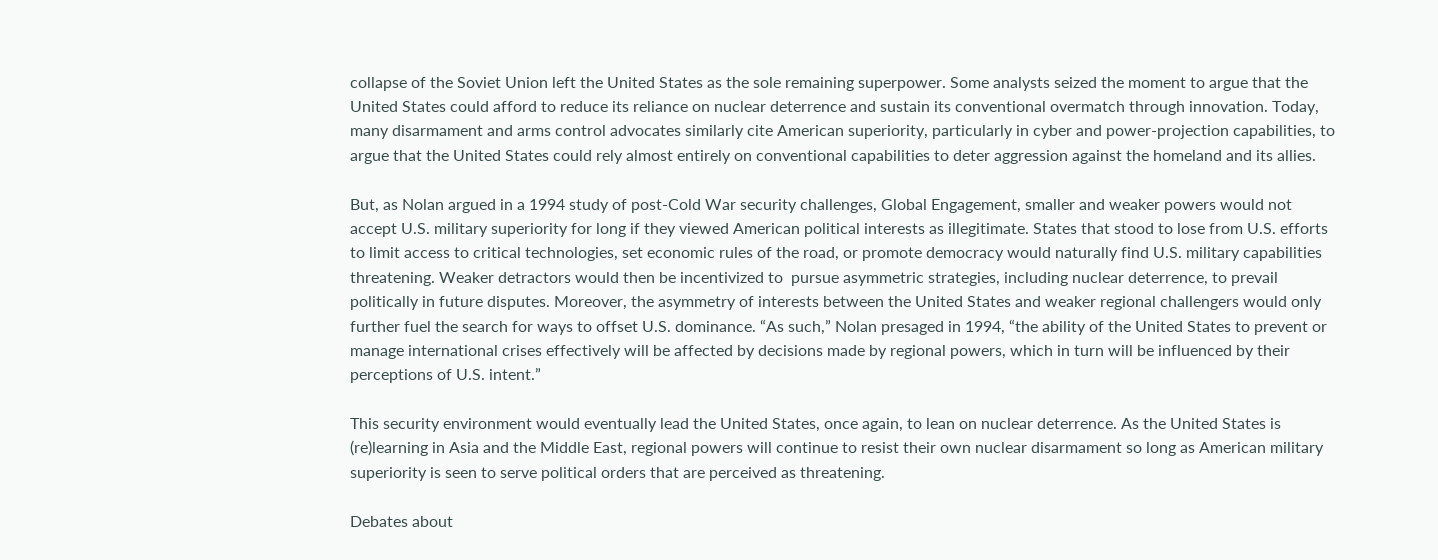collapse of the Soviet Union left the United States as the sole remaining superpower. Some analysts seized the moment to argue that the United States could afford to reduce its reliance on nuclear deterrence and sustain its conventional overmatch through innovation. Today, many disarmament and arms control advocates similarly cite American superiority, particularly in cyber and power-projection capabilities, to argue that the United States could rely almost entirely on conventional capabilities to deter aggression against the homeland and its allies.

But, as Nolan argued in a 1994 study of post-Cold War security challenges, Global Engagement, smaller and weaker powers would not accept U.S. military superiority for long if they viewed American political interests as illegitimate. States that stood to lose from U.S. efforts to limit access to critical technologies, set economic rules of the road, or promote democracy would naturally find U.S. military capabilities threatening. Weaker detractors would then be incentivized to  pursue asymmetric strategies, including nuclear deterrence, to prevail politically in future disputes. Moreover, the asymmetry of interests between the United States and weaker regional challengers would only further fuel the search for ways to offset U.S. dominance. “As such,” Nolan presaged in 1994, “the ability of the United States to prevent or manage international crises effectively will be affected by decisions made by regional powers, which in turn will be influenced by their perceptions of U.S. intent.”

This security environment would eventually lead the United States, once again, to lean on nuclear deterrence. As the United States is (re)learning in Asia and the Middle East, regional powers will continue to resist their own nuclear disarmament so long as American military superiority is seen to serve political orders that are perceived as threatening.

Debates about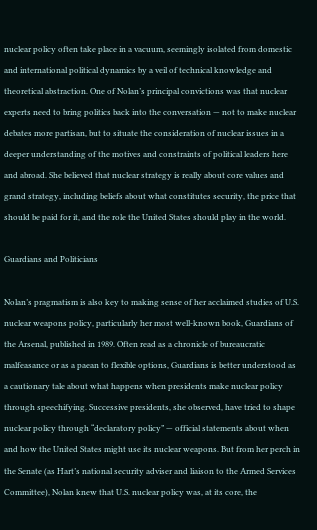nuclear policy often take place in a vacuum, seemingly isolated from domestic and international political dynamics by a veil of technical knowledge and theoretical abstraction. One of Nolan’s principal convictions was that nuclear experts need to bring politics back into the conversation — not to make nuclear debates more partisan, but to situate the consideration of nuclear issues in a deeper understanding of the motives and constraints of political leaders here and abroad. She believed that nuclear strategy is really about core values and grand strategy, including beliefs about what constitutes security, the price that should be paid for it, and the role the United States should play in the world.

Guardians and Politicians

Nolan’s pragmatism is also key to making sense of her acclaimed studies of U.S. nuclear weapons policy, particularly her most well-known book, Guardians of the Arsenal, published in 1989. Often read as a chronicle of bureaucratic malfeasance or as a paean to flexible options, Guardians is better understood as a cautionary tale about what happens when presidents make nuclear policy through speechifying. Successive presidents, she observed, have tried to shape nuclear policy through “declaratory policy” — official statements about when and how the United States might use its nuclear weapons. But from her perch in the Senate (as Hart’s national security adviser and liaison to the Armed Services Committee), Nolan knew that U.S. nuclear policy was, at its core, the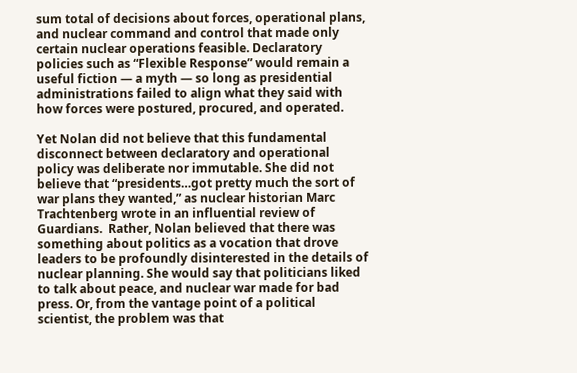sum total of decisions about forces, operational plans, and nuclear command and control that made only certain nuclear operations feasible. Declaratory policies such as “Flexible Response” would remain a useful fiction — a myth — so long as presidential administrations failed to align what they said with how forces were postured, procured, and operated.

Yet Nolan did not believe that this fundamental disconnect between declaratory and operational policy was deliberate nor immutable. She did not believe that “presidents…got pretty much the sort of war plans they wanted,” as nuclear historian Marc Trachtenberg wrote in an influential review of Guardians.  Rather, Nolan believed that there was something about politics as a vocation that drove leaders to be profoundly disinterested in the details of nuclear planning. She would say that politicians liked to talk about peace, and nuclear war made for bad press. Or, from the vantage point of a political scientist, the problem was that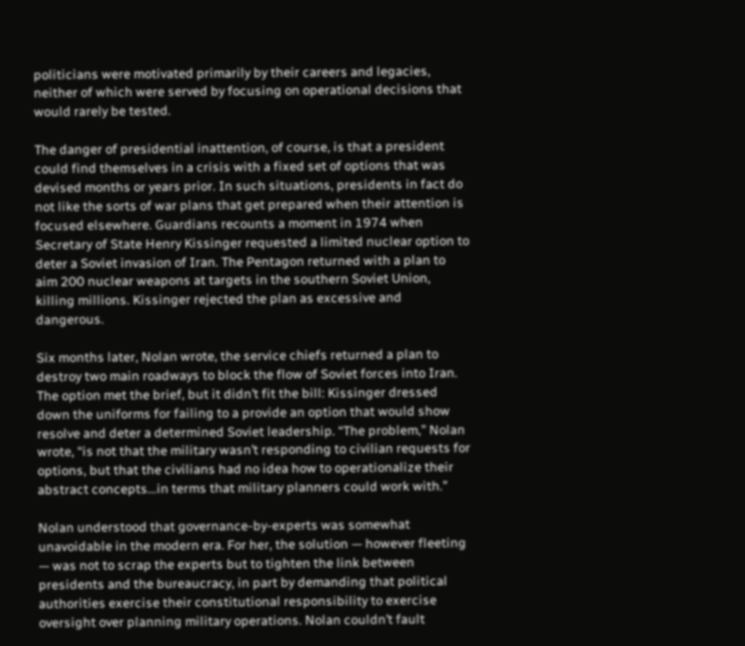politicians were motivated primarily by their careers and legacies, neither of which were served by focusing on operational decisions that would rarely be tested.

The danger of presidential inattention, of course, is that a president could find themselves in a crisis with a fixed set of options that was devised months or years prior. In such situations, presidents in fact do not like the sorts of war plans that get prepared when their attention is focused elsewhere. Guardians recounts a moment in 1974 when Secretary of State Henry Kissinger requested a limited nuclear option to deter a Soviet invasion of Iran. The Pentagon returned with a plan to aim 200 nuclear weapons at targets in the southern Soviet Union, killing millions. Kissinger rejected the plan as excessive and dangerous.

Six months later, Nolan wrote, the service chiefs returned a plan to destroy two main roadways to block the flow of Soviet forces into Iran. The option met the brief, but it didn’t fit the bill: Kissinger dressed down the uniforms for failing to a provide an option that would show resolve and deter a determined Soviet leadership. “The problem,” Nolan wrote, “is not that the military wasn’t responding to civilian requests for options, but that the civilians had no idea how to operationalize their abstract concepts…in terms that military planners could work with.”

Nolan understood that governance-by-experts was somewhat unavoidable in the modern era. For her, the solution — however fleeting — was not to scrap the experts but to tighten the link between presidents and the bureaucracy, in part by demanding that political authorities exercise their constitutional responsibility to exercise oversight over planning military operations. Nolan couldn’t fault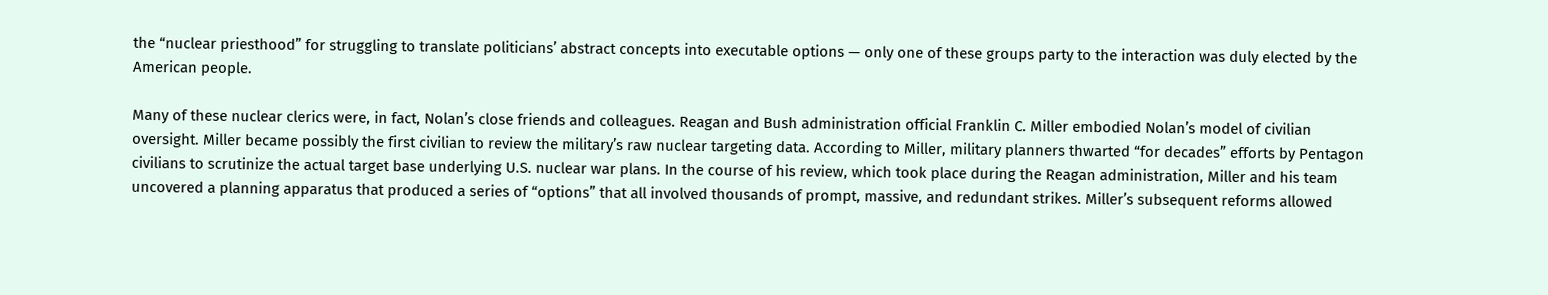the “nuclear priesthood” for struggling to translate politicians’ abstract concepts into executable options — only one of these groups party to the interaction was duly elected by the American people.

Many of these nuclear clerics were, in fact, Nolan’s close friends and colleagues. Reagan and Bush administration official Franklin C. Miller embodied Nolan’s model of civilian oversight. Miller became possibly the first civilian to review the military’s raw nuclear targeting data. According to Miller, military planners thwarted “for decades” efforts by Pentagon civilians to scrutinize the actual target base underlying U.S. nuclear war plans. In the course of his review, which took place during the Reagan administration, Miller and his team uncovered a planning apparatus that produced a series of “options” that all involved thousands of prompt, massive, and redundant strikes. Miller’s subsequent reforms allowed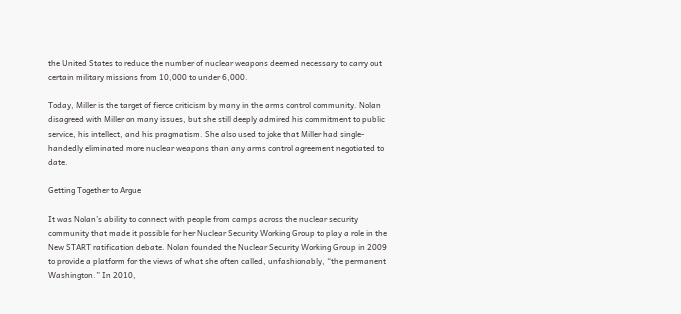the United States to reduce the number of nuclear weapons deemed necessary to carry out certain military missions from 10,000 to under 6,000.

Today, Miller is the target of fierce criticism by many in the arms control community. Nolan disagreed with Miller on many issues, but she still deeply admired his commitment to public service, his intellect, and his pragmatism. She also used to joke that Miller had single-handedly eliminated more nuclear weapons than any arms control agreement negotiated to date.

Getting Together to Argue

It was Nolan’s ability to connect with people from camps across the nuclear security community that made it possible for her Nuclear Security Working Group to play a role in the New START ratification debate. Nolan founded the Nuclear Security Working Group in 2009 to provide a platform for the views of what she often called, unfashionably, “the permanent Washington.” In 2010,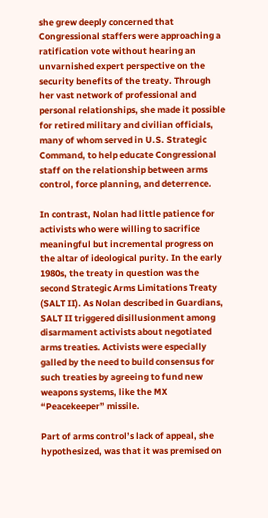she grew deeply concerned that Congressional staffers were approaching a ratification vote without hearing an unvarnished expert perspective on the security benefits of the treaty. Through her vast network of professional and personal relationships, she made it possible for retired military and civilian officials, many of whom served in U.S. Strategic Command, to help educate Congressional staff on the relationship between arms control, force planning, and deterrence.

In contrast, Nolan had little patience for activists who were willing to sacrifice meaningful but incremental progress on the altar of ideological purity. In the early 1980s, the treaty in question was the second Strategic Arms Limitations Treaty (SALT II). As Nolan described in Guardians, SALT II triggered disillusionment among disarmament activists about negotiated arms treaties. Activists were especially galled by the need to build consensus for such treaties by agreeing to fund new weapons systems, like the MX “Peacekeeper” missile.

Part of arms control’s lack of appeal, she hypothesized, was that it was premised on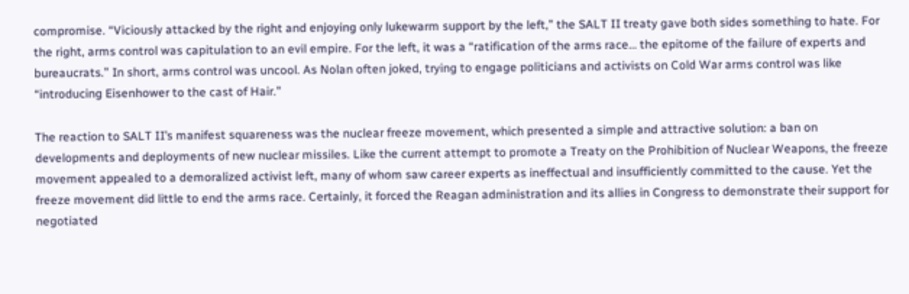compromise. “Viciously attacked by the right and enjoying only lukewarm support by the left,” the SALT II treaty gave both sides something to hate. For the right, arms control was capitulation to an evil empire. For the left, it was a “ratification of the arms race… the epitome of the failure of experts and bureaucrats.” In short, arms control was uncool. As Nolan often joked, trying to engage politicians and activists on Cold War arms control was like “introducing Eisenhower to the cast of Hair.”

The reaction to SALT II’s manifest squareness was the nuclear freeze movement, which presented a simple and attractive solution: a ban on developments and deployments of new nuclear missiles. Like the current attempt to promote a Treaty on the Prohibition of Nuclear Weapons, the freeze movement appealed to a demoralized activist left, many of whom saw career experts as ineffectual and insufficiently committed to the cause. Yet the freeze movement did little to end the arms race. Certainly, it forced the Reagan administration and its allies in Congress to demonstrate their support for negotiated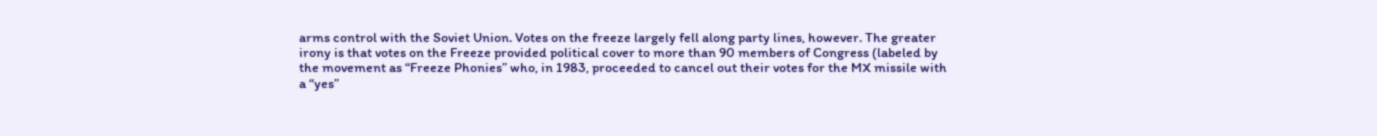arms control with the Soviet Union. Votes on the freeze largely fell along party lines, however. The greater irony is that votes on the Freeze provided political cover to more than 90 members of Congress (labeled by the movement as “Freeze Phonies” who, in 1983, proceeded to cancel out their votes for the MX missile with a “yes”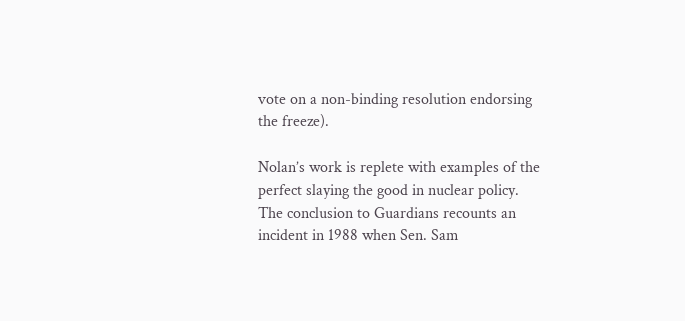vote on a non-binding resolution endorsing the freeze).

Nolan’s work is replete with examples of the perfect slaying the good in nuclear policy. The conclusion to Guardians recounts an incident in 1988 when Sen. Sam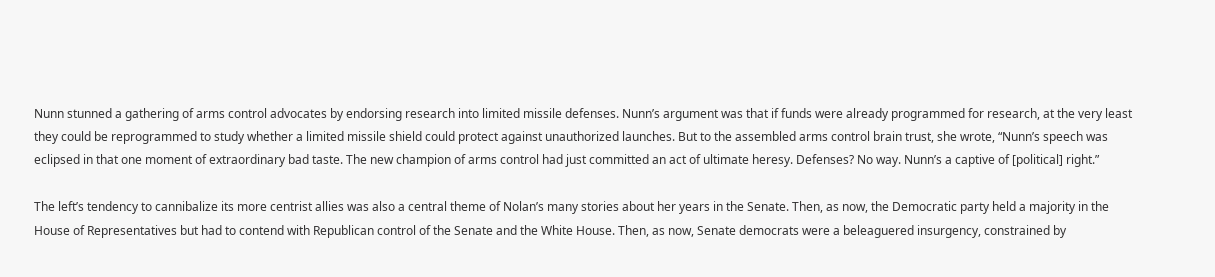Nunn stunned a gathering of arms control advocates by endorsing research into limited missile defenses. Nunn’s argument was that if funds were already programmed for research, at the very least they could be reprogrammed to study whether a limited missile shield could protect against unauthorized launches. But to the assembled arms control brain trust, she wrote, “Nunn’s speech was eclipsed in that one moment of extraordinary bad taste. The new champion of arms control had just committed an act of ultimate heresy. Defenses? No way. Nunn’s a captive of [political] right.”

The left’s tendency to cannibalize its more centrist allies was also a central theme of Nolan’s many stories about her years in the Senate. Then, as now, the Democratic party held a majority in the House of Representatives but had to contend with Republican control of the Senate and the White House. Then, as now, Senate democrats were a beleaguered insurgency, constrained by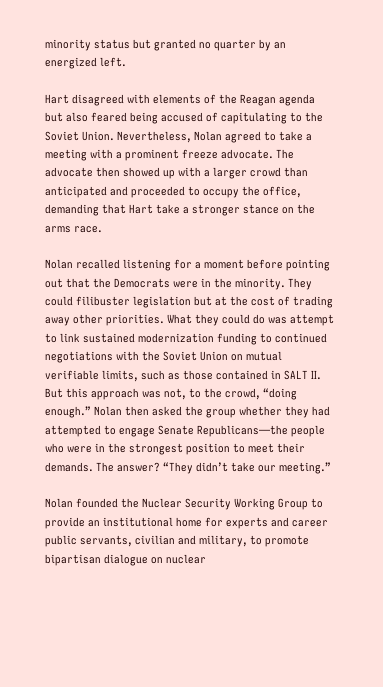minority status but granted no quarter by an energized left.

Hart disagreed with elements of the Reagan agenda but also feared being accused of capitulating to the Soviet Union. Nevertheless, Nolan agreed to take a meeting with a prominent freeze advocate. The advocate then showed up with a larger crowd than anticipated and proceeded to occupy the office, demanding that Hart take a stronger stance on the arms race.

Nolan recalled listening for a moment before pointing out that the Democrats were in the minority. They could filibuster legislation but at the cost of trading away other priorities. What they could do was attempt to link sustained modernization funding to continued negotiations with the Soviet Union on mutual verifiable limits, such as those contained in SALT II. But this approach was not, to the crowd, “doing enough.” Nolan then asked the group whether they had attempted to engage Senate Republicans—the people who were in the strongest position to meet their demands. The answer? “They didn’t take our meeting.”

Nolan founded the Nuclear Security Working Group to provide an institutional home for experts and career public servants, civilian and military, to promote bipartisan dialogue on nuclear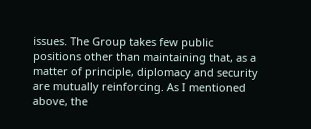issues. The Group takes few public positions other than maintaining that, as a matter of principle, diplomacy and security are mutually reinforcing. As I mentioned above, the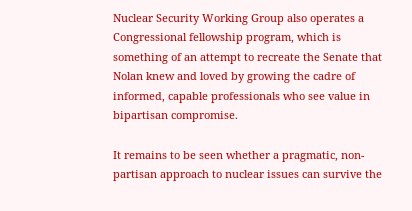Nuclear Security Working Group also operates a Congressional fellowship program, which is something of an attempt to recreate the Senate that Nolan knew and loved by growing the cadre of informed, capable professionals who see value in bipartisan compromise.

It remains to be seen whether a pragmatic, non-partisan approach to nuclear issues can survive the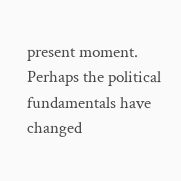present moment. Perhaps the political fundamentals have changed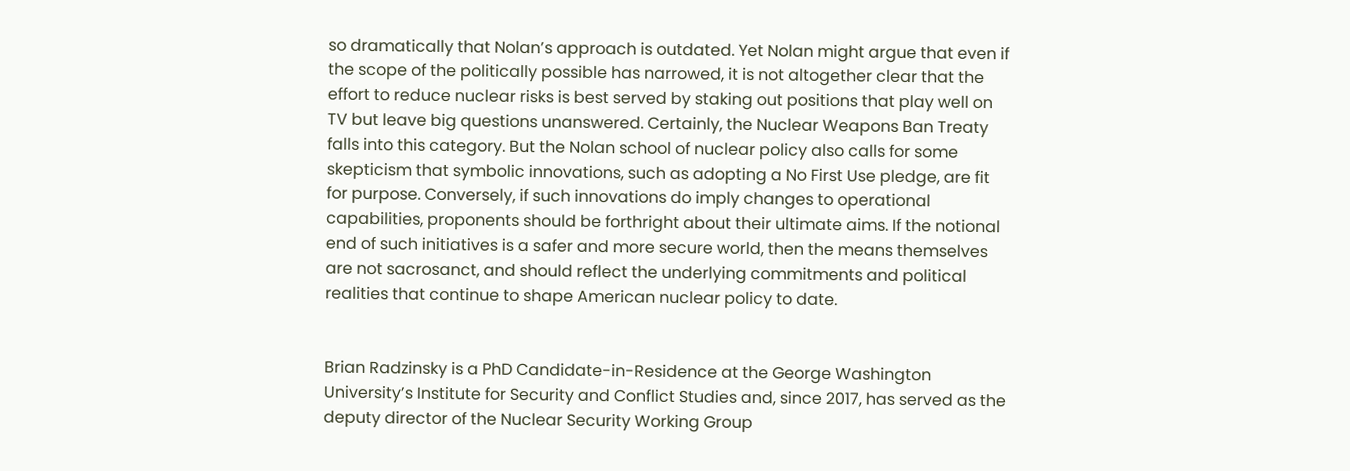so dramatically that Nolan’s approach is outdated. Yet Nolan might argue that even if the scope of the politically possible has narrowed, it is not altogether clear that the effort to reduce nuclear risks is best served by staking out positions that play well on TV but leave big questions unanswered. Certainly, the Nuclear Weapons Ban Treaty falls into this category. But the Nolan school of nuclear policy also calls for some skepticism that symbolic innovations, such as adopting a No First Use pledge, are fit for purpose. Conversely, if such innovations do imply changes to operational capabilities, proponents should be forthright about their ultimate aims. If the notional end of such initiatives is a safer and more secure world, then the means themselves are not sacrosanct, and should reflect the underlying commitments and political realities that continue to shape American nuclear policy to date.


Brian Radzinsky is a PhD Candidate-in-Residence at the George Washington University’s Institute for Security and Conflict Studies and, since 2017, has served as the deputy director of the Nuclear Security Working Group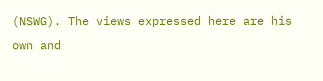(NSWG). The views expressed here are his own and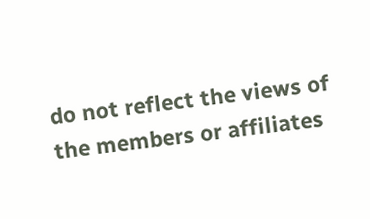do not reflect the views of the members or affiliates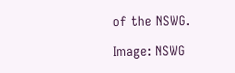of the NSWG.

Image: NSWG